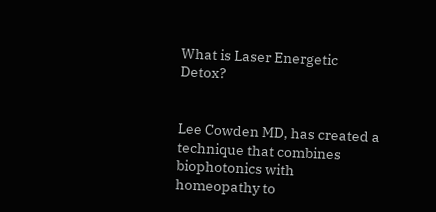What is Laser Energetic Detox?


Lee Cowden MD, has created a technique that combines biophotonics with homeopathy to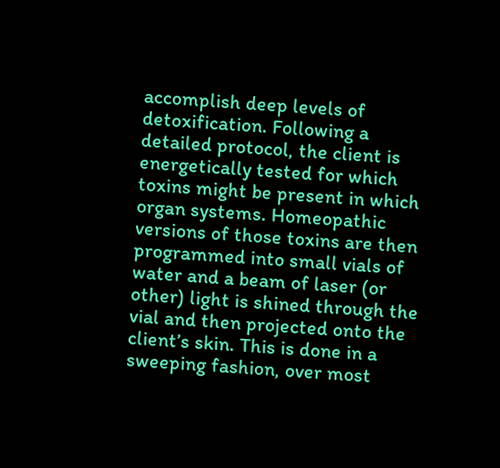accomplish deep levels of detoxification. Following a detailed protocol, the client is energetically tested for which toxins might be present in which organ systems. Homeopathic versions of those toxins are then programmed into small vials of water and a beam of laser (or other) light is shined through the vial and then projected onto the client’s skin. This is done in a sweeping fashion, over most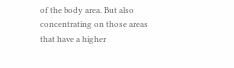of the body area. But also concentrating on those areas that have a higher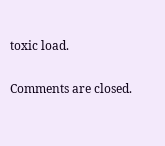toxic load.

Comments are closed.